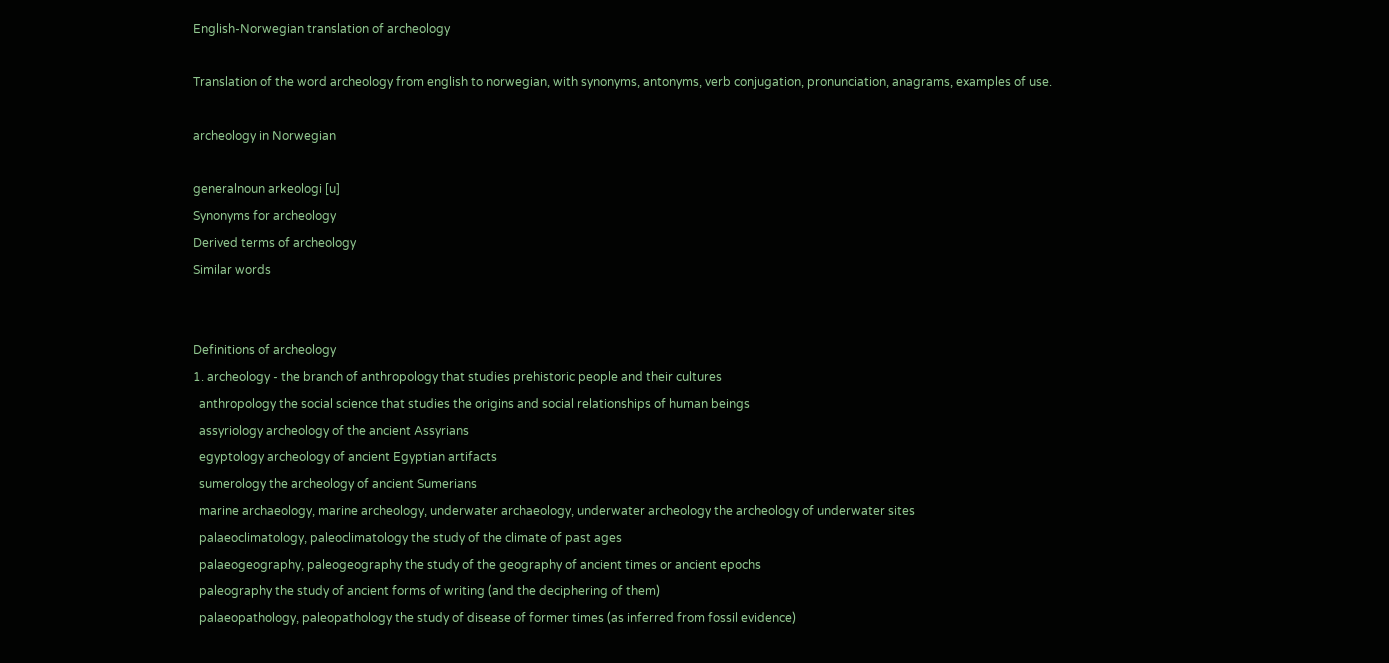English-Norwegian translation of archeology

Translation of the word archeology from english to norwegian, with synonyms, antonyms, verb conjugation, pronunciation, anagrams, examples of use.

archeology in Norwegian

generalnoun arkeologi [u]
Synonyms for archeology
Derived terms of archeology
Similar words


Definitions of archeology
1. archeology - the branch of anthropology that studies prehistoric people and their cultures
  anthropology the social science that studies the origins and social relationships of human beings
  assyriology archeology of the ancient Assyrians
  egyptology archeology of ancient Egyptian artifacts
  sumerology the archeology of ancient Sumerians
  marine archaeology, marine archeology, underwater archaeology, underwater archeology the archeology of underwater sites
  palaeoclimatology, paleoclimatology the study of the climate of past ages
  palaeogeography, paleogeography the study of the geography of ancient times or ancient epochs
  paleography the study of ancient forms of writing (and the deciphering of them)
  palaeopathology, paleopathology the study of disease of former times (as inferred from fossil evidence)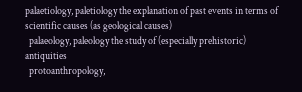palaetiology, paletiology the explanation of past events in terms of scientific causes (as geological causes)
  palaeology, paleology the study of (especially prehistoric) antiquities
  protoanthropology,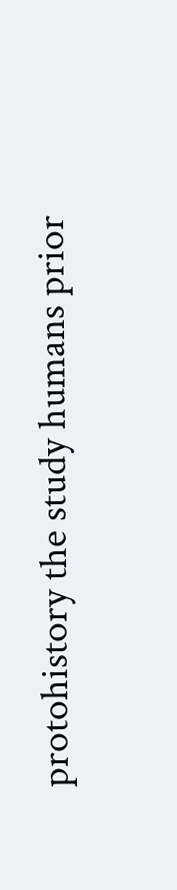protohistory the study humans prior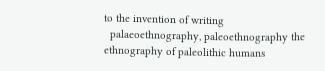to the invention of writing
  palaeoethnography, paleoethnography the ethnography of paleolithic humans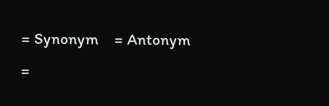= Synonym    = Antonym    =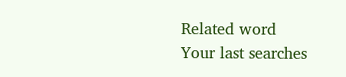Related word
Your last searches